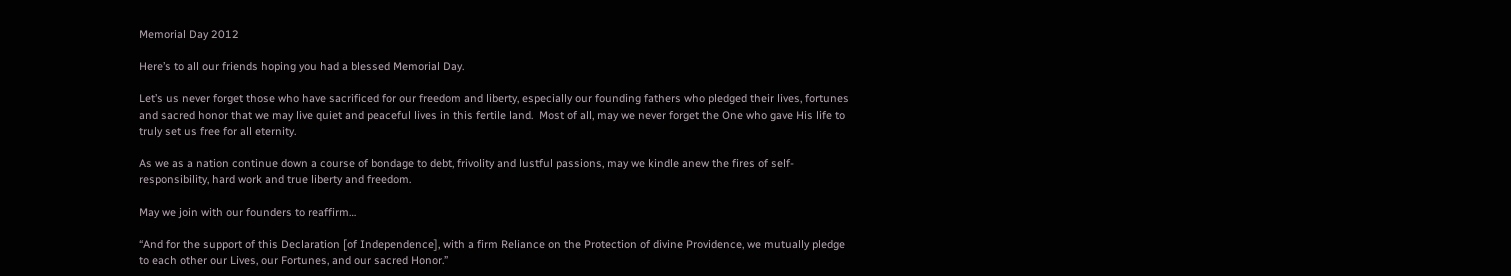Memorial Day 2012

Here’s to all our friends hoping you had a blessed Memorial Day.

Let’s us never forget those who have sacrificed for our freedom and liberty, especially our founding fathers who pledged their lives, fortunes and sacred honor that we may live quiet and peaceful lives in this fertile land.  Most of all, may we never forget the One who gave His life to truly set us free for all eternity.

As we as a nation continue down a course of bondage to debt, frivolity and lustful passions, may we kindle anew the fires of self-responsibility, hard work and true liberty and freedom.

May we join with our founders to reaffirm…

“And for the support of this Declaration [of Independence], with a firm Reliance on the Protection of divine Providence, we mutually pledge to each other our Lives, our Fortunes, and our sacred Honor.”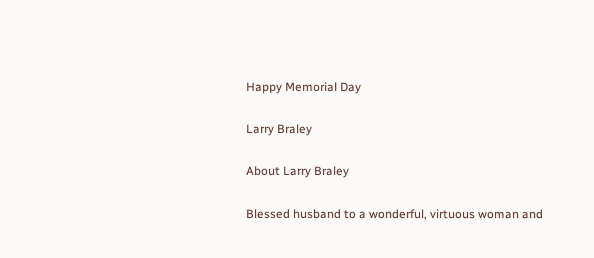Happy Memorial Day

Larry Braley

About Larry Braley

Blessed husband to a wonderful, virtuous woman and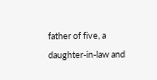father of five, a daughter-in-law and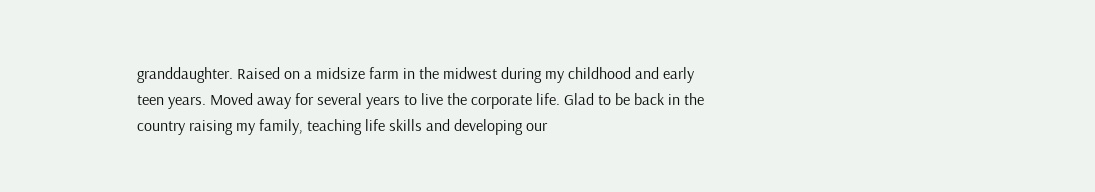granddaughter. Raised on a midsize farm in the midwest during my childhood and early teen years. Moved away for several years to live the corporate life. Glad to be back in the country raising my family, teaching life skills and developing our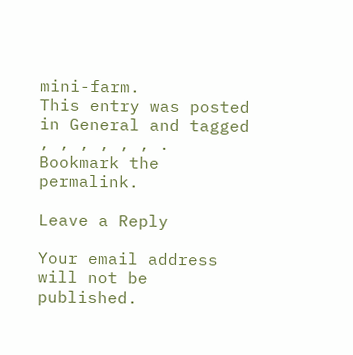mini-farm.
This entry was posted in General and tagged , , , , , , . Bookmark the permalink.

Leave a Reply

Your email address will not be published.